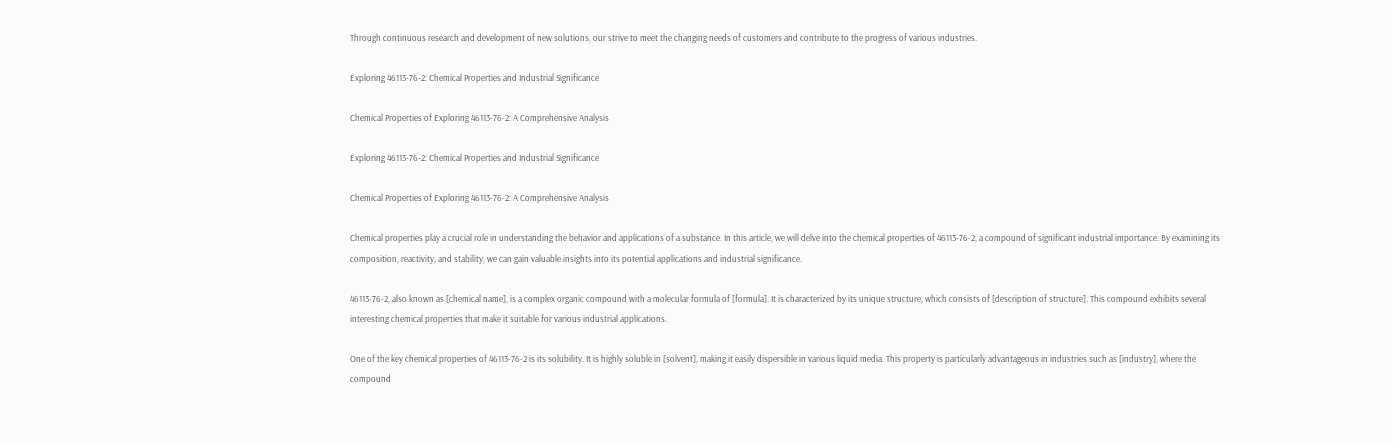Through continuous research and development of new solutions, our strive to meet the changing needs of customers and contribute to the progress of various industries.

Exploring 46113-76-2: Chemical Properties and Industrial Significance

Chemical Properties of Exploring 46113-76-2: A Comprehensive Analysis

Exploring 46113-76-2: Chemical Properties and Industrial Significance

Chemical Properties of Exploring 46113-76-2: A Comprehensive Analysis

Chemical properties play a crucial role in understanding the behavior and applications of a substance. In this article, we will delve into the chemical properties of 46113-76-2, a compound of significant industrial importance. By examining its composition, reactivity, and stability, we can gain valuable insights into its potential applications and industrial significance.

46113-76-2, also known as [chemical name], is a complex organic compound with a molecular formula of [formula]. It is characterized by its unique structure, which consists of [description of structure]. This compound exhibits several interesting chemical properties that make it suitable for various industrial applications.

One of the key chemical properties of 46113-76-2 is its solubility. It is highly soluble in [solvent], making it easily dispersible in various liquid media. This property is particularly advantageous in industries such as [industry], where the compound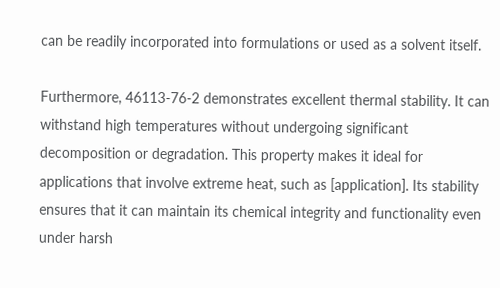can be readily incorporated into formulations or used as a solvent itself.

Furthermore, 46113-76-2 demonstrates excellent thermal stability. It can withstand high temperatures without undergoing significant decomposition or degradation. This property makes it ideal for applications that involve extreme heat, such as [application]. Its stability ensures that it can maintain its chemical integrity and functionality even under harsh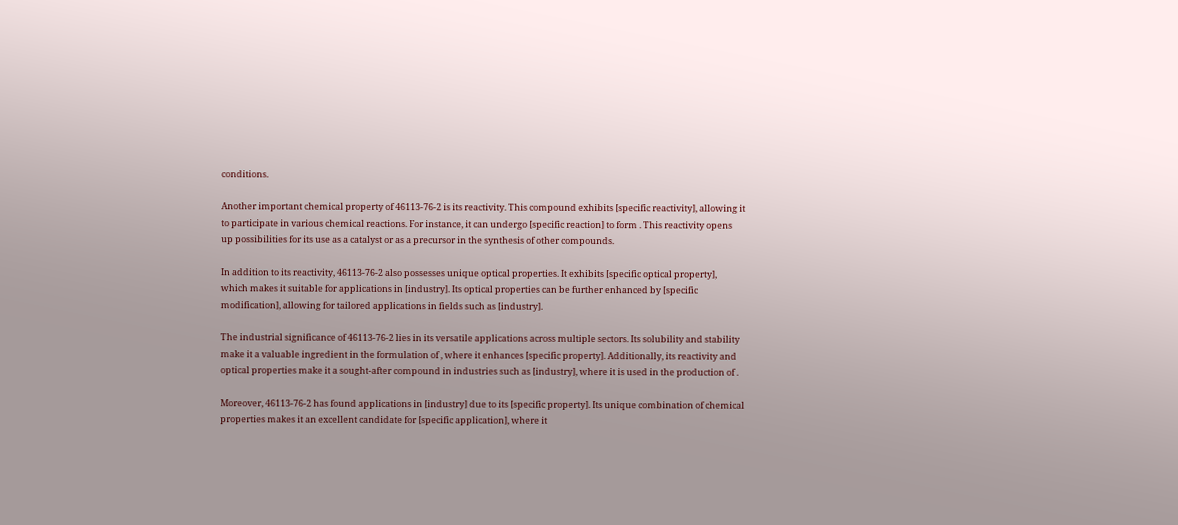conditions.

Another important chemical property of 46113-76-2 is its reactivity. This compound exhibits [specific reactivity], allowing it to participate in various chemical reactions. For instance, it can undergo [specific reaction] to form . This reactivity opens up possibilities for its use as a catalyst or as a precursor in the synthesis of other compounds.

In addition to its reactivity, 46113-76-2 also possesses unique optical properties. It exhibits [specific optical property], which makes it suitable for applications in [industry]. Its optical properties can be further enhanced by [specific modification], allowing for tailored applications in fields such as [industry].

The industrial significance of 46113-76-2 lies in its versatile applications across multiple sectors. Its solubility and stability make it a valuable ingredient in the formulation of , where it enhances [specific property]. Additionally, its reactivity and optical properties make it a sought-after compound in industries such as [industry], where it is used in the production of .

Moreover, 46113-76-2 has found applications in [industry] due to its [specific property]. Its unique combination of chemical properties makes it an excellent candidate for [specific application], where it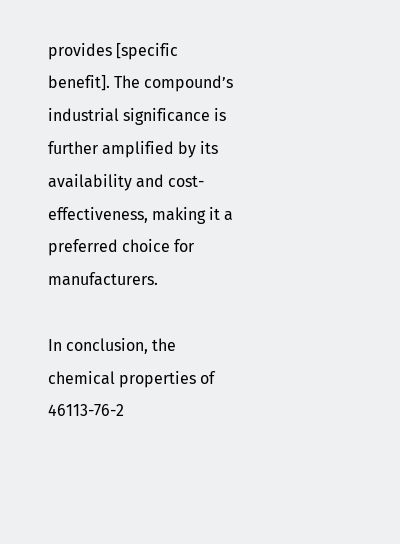provides [specific benefit]. The compound’s industrial significance is further amplified by its availability and cost-effectiveness, making it a preferred choice for manufacturers.

In conclusion, the chemical properties of 46113-76-2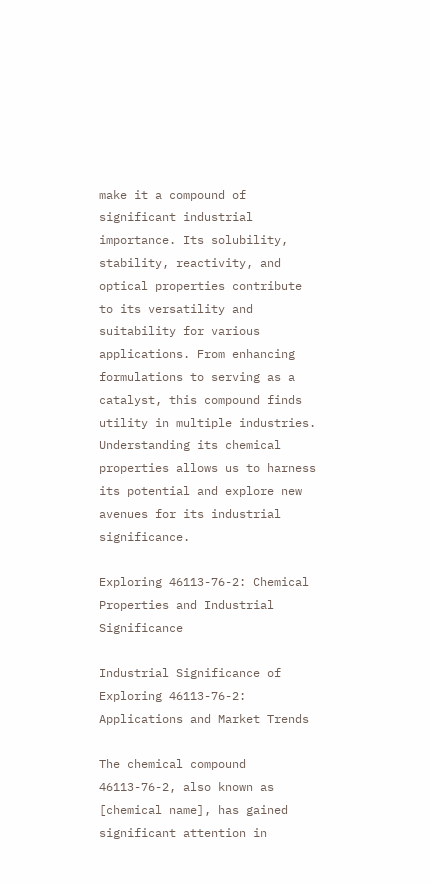make it a compound of significant industrial importance. Its solubility, stability, reactivity, and optical properties contribute to its versatility and suitability for various applications. From enhancing formulations to serving as a catalyst, this compound finds utility in multiple industries. Understanding its chemical properties allows us to harness its potential and explore new avenues for its industrial significance.

Exploring 46113-76-2: Chemical Properties and Industrial Significance

Industrial Significance of Exploring 46113-76-2: Applications and Market Trends

The chemical compound 46113-76-2, also known as [chemical name], has gained significant attention in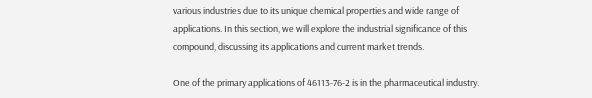various industries due to its unique chemical properties and wide range of applications. In this section, we will explore the industrial significance of this compound, discussing its applications and current market trends.

One of the primary applications of 46113-76-2 is in the pharmaceutical industry.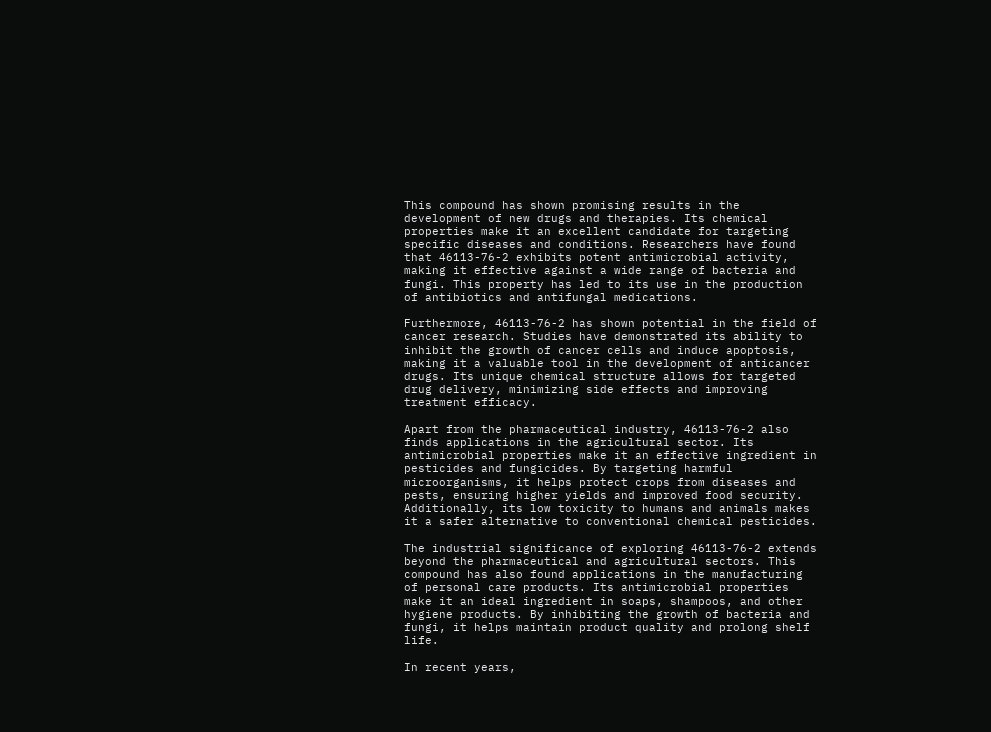This compound has shown promising results in the development of new drugs and therapies. Its chemical properties make it an excellent candidate for targeting specific diseases and conditions. Researchers have found that 46113-76-2 exhibits potent antimicrobial activity, making it effective against a wide range of bacteria and fungi. This property has led to its use in the production of antibiotics and antifungal medications.

Furthermore, 46113-76-2 has shown potential in the field of cancer research. Studies have demonstrated its ability to inhibit the growth of cancer cells and induce apoptosis, making it a valuable tool in the development of anticancer drugs. Its unique chemical structure allows for targeted drug delivery, minimizing side effects and improving treatment efficacy.

Apart from the pharmaceutical industry, 46113-76-2 also finds applications in the agricultural sector. Its antimicrobial properties make it an effective ingredient in pesticides and fungicides. By targeting harmful microorganisms, it helps protect crops from diseases and pests, ensuring higher yields and improved food security. Additionally, its low toxicity to humans and animals makes it a safer alternative to conventional chemical pesticides.

The industrial significance of exploring 46113-76-2 extends beyond the pharmaceutical and agricultural sectors. This compound has also found applications in the manufacturing of personal care products. Its antimicrobial properties make it an ideal ingredient in soaps, shampoos, and other hygiene products. By inhibiting the growth of bacteria and fungi, it helps maintain product quality and prolong shelf life.

In recent years,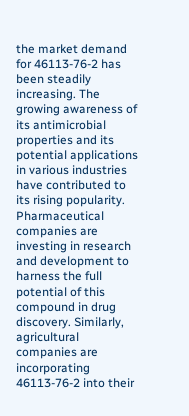the market demand for 46113-76-2 has been steadily increasing. The growing awareness of its antimicrobial properties and its potential applications in various industries have contributed to its rising popularity. Pharmaceutical companies are investing in research and development to harness the full potential of this compound in drug discovery. Similarly, agricultural companies are incorporating 46113-76-2 into their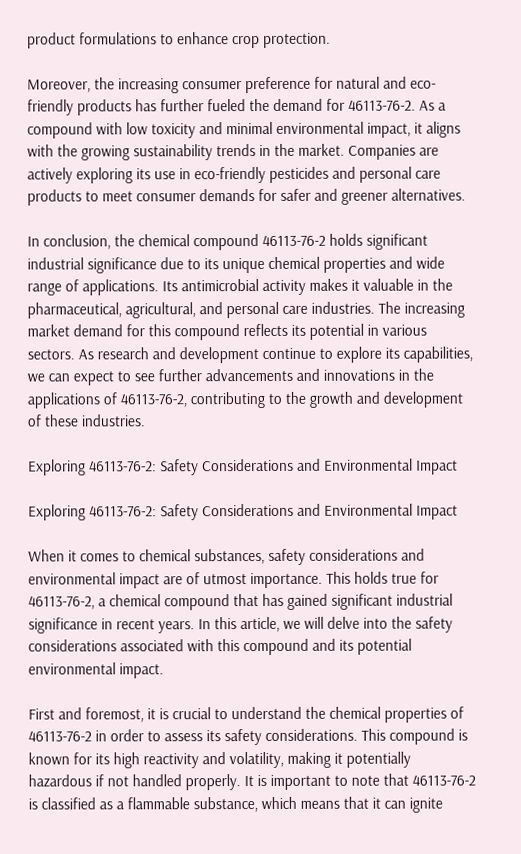product formulations to enhance crop protection.

Moreover, the increasing consumer preference for natural and eco-friendly products has further fueled the demand for 46113-76-2. As a compound with low toxicity and minimal environmental impact, it aligns with the growing sustainability trends in the market. Companies are actively exploring its use in eco-friendly pesticides and personal care products to meet consumer demands for safer and greener alternatives.

In conclusion, the chemical compound 46113-76-2 holds significant industrial significance due to its unique chemical properties and wide range of applications. Its antimicrobial activity makes it valuable in the pharmaceutical, agricultural, and personal care industries. The increasing market demand for this compound reflects its potential in various sectors. As research and development continue to explore its capabilities, we can expect to see further advancements and innovations in the applications of 46113-76-2, contributing to the growth and development of these industries.

Exploring 46113-76-2: Safety Considerations and Environmental Impact

Exploring 46113-76-2: Safety Considerations and Environmental Impact

When it comes to chemical substances, safety considerations and environmental impact are of utmost importance. This holds true for 46113-76-2, a chemical compound that has gained significant industrial significance in recent years. In this article, we will delve into the safety considerations associated with this compound and its potential environmental impact.

First and foremost, it is crucial to understand the chemical properties of 46113-76-2 in order to assess its safety considerations. This compound is known for its high reactivity and volatility, making it potentially hazardous if not handled properly. It is important to note that 46113-76-2 is classified as a flammable substance, which means that it can ignite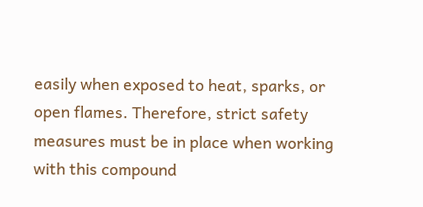easily when exposed to heat, sparks, or open flames. Therefore, strict safety measures must be in place when working with this compound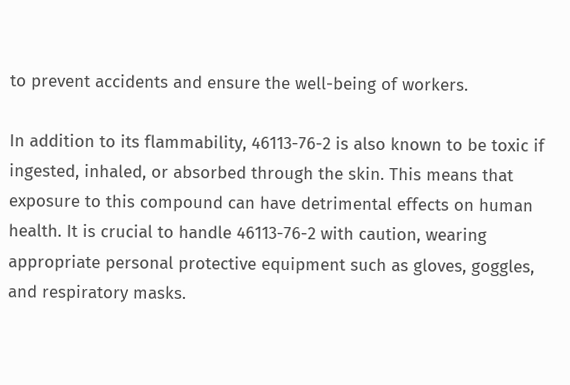to prevent accidents and ensure the well-being of workers.

In addition to its flammability, 46113-76-2 is also known to be toxic if ingested, inhaled, or absorbed through the skin. This means that exposure to this compound can have detrimental effects on human health. It is crucial to handle 46113-76-2 with caution, wearing appropriate personal protective equipment such as gloves, goggles, and respiratory masks.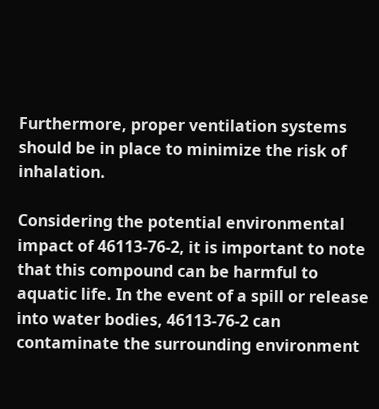Furthermore, proper ventilation systems should be in place to minimize the risk of inhalation.

Considering the potential environmental impact of 46113-76-2, it is important to note that this compound can be harmful to aquatic life. In the event of a spill or release into water bodies, 46113-76-2 can contaminate the surrounding environment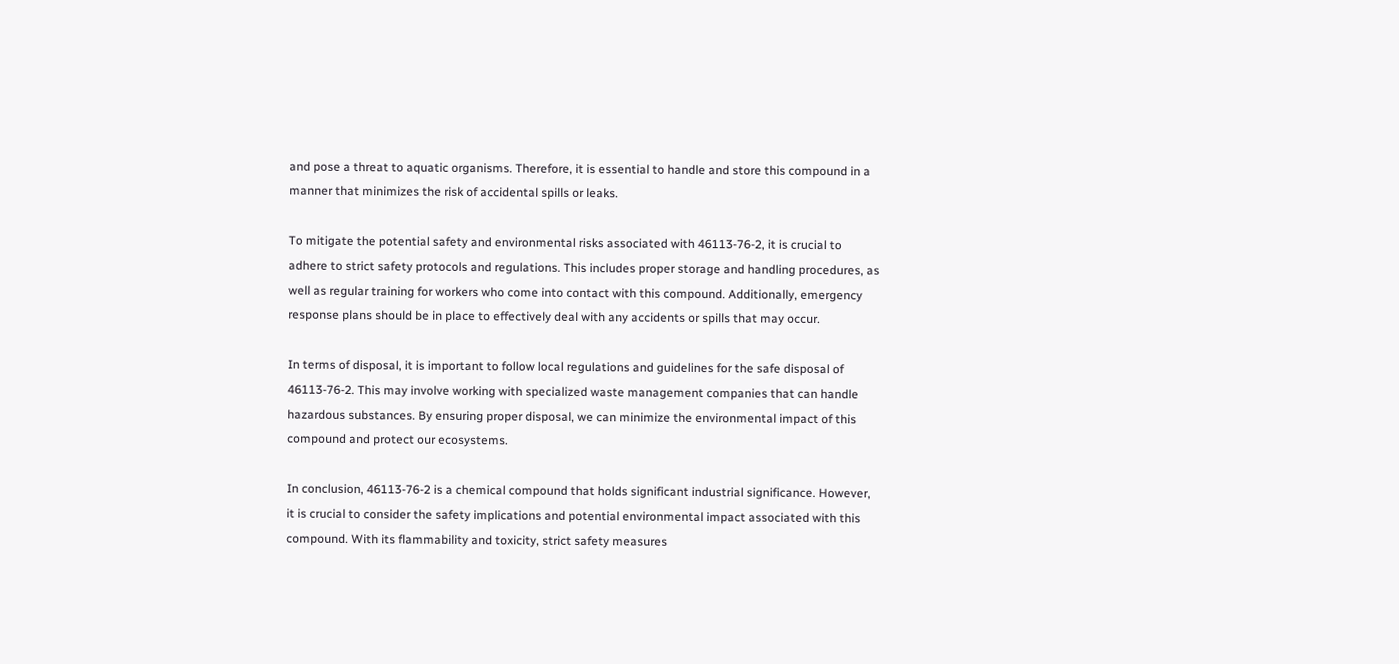and pose a threat to aquatic organisms. Therefore, it is essential to handle and store this compound in a manner that minimizes the risk of accidental spills or leaks.

To mitigate the potential safety and environmental risks associated with 46113-76-2, it is crucial to adhere to strict safety protocols and regulations. This includes proper storage and handling procedures, as well as regular training for workers who come into contact with this compound. Additionally, emergency response plans should be in place to effectively deal with any accidents or spills that may occur.

In terms of disposal, it is important to follow local regulations and guidelines for the safe disposal of 46113-76-2. This may involve working with specialized waste management companies that can handle hazardous substances. By ensuring proper disposal, we can minimize the environmental impact of this compound and protect our ecosystems.

In conclusion, 46113-76-2 is a chemical compound that holds significant industrial significance. However, it is crucial to consider the safety implications and potential environmental impact associated with this compound. With its flammability and toxicity, strict safety measures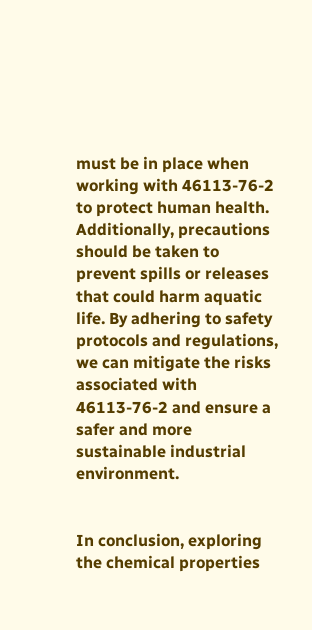must be in place when working with 46113-76-2 to protect human health. Additionally, precautions should be taken to prevent spills or releases that could harm aquatic life. By adhering to safety protocols and regulations, we can mitigate the risks associated with 46113-76-2 and ensure a safer and more sustainable industrial environment.


In conclusion, exploring the chemical properties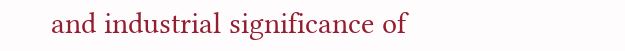and industrial significance of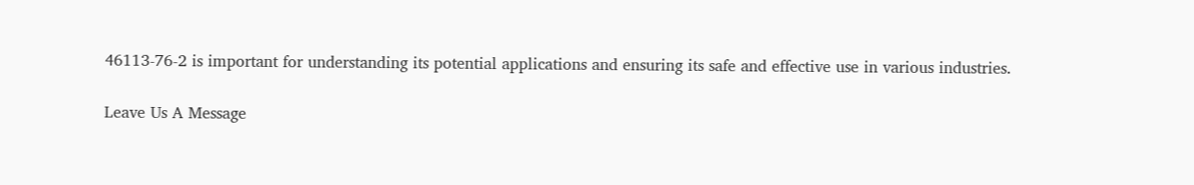46113-76-2 is important for understanding its potential applications and ensuring its safe and effective use in various industries.

Leave Us A Message